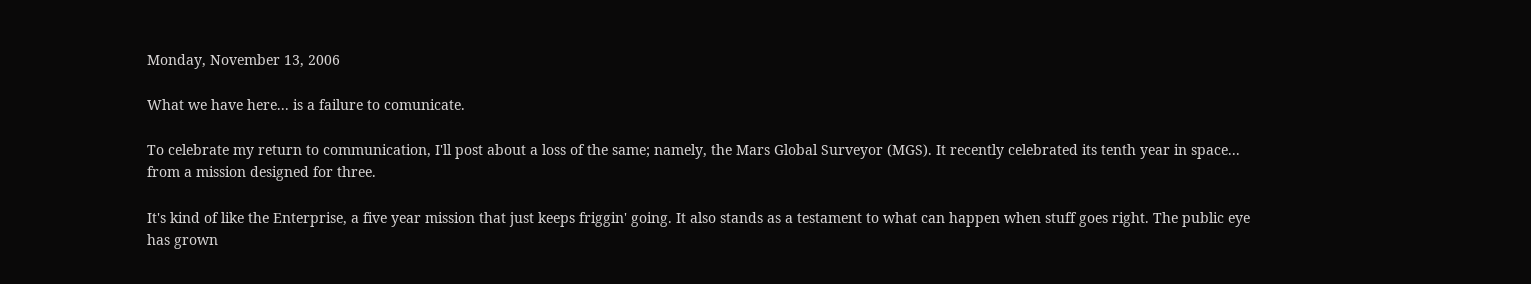Monday, November 13, 2006

What we have here... is a failure to comunicate.

To celebrate my return to communication, I'll post about a loss of the same; namely, the Mars Global Surveyor (MGS). It recently celebrated its tenth year in space... from a mission designed for three.

It's kind of like the Enterprise, a five year mission that just keeps friggin' going. It also stands as a testament to what can happen when stuff goes right. The public eye has grown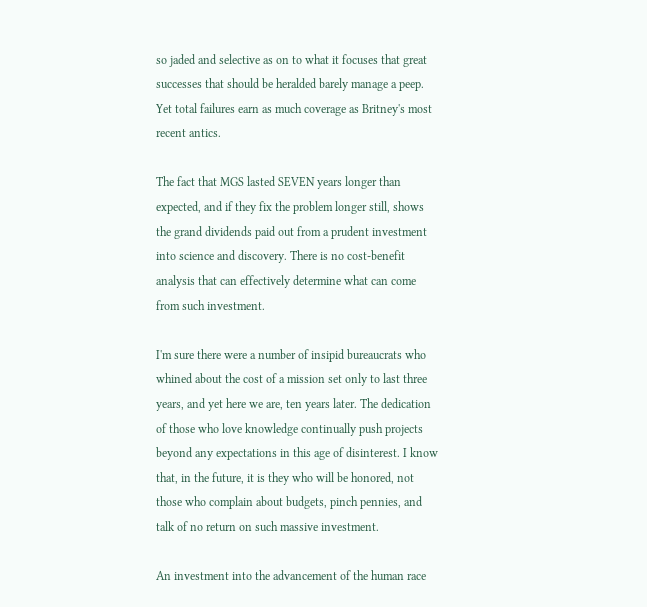so jaded and selective as on to what it focuses that great successes that should be heralded barely manage a peep. Yet total failures earn as much coverage as Britney's most recent antics.

The fact that MGS lasted SEVEN years longer than expected, and if they fix the problem longer still, shows the grand dividends paid out from a prudent investment into science and discovery. There is no cost-benefit analysis that can effectively determine what can come from such investment.

I'm sure there were a number of insipid bureaucrats who whined about the cost of a mission set only to last three years, and yet here we are, ten years later. The dedication of those who love knowledge continually push projects beyond any expectations in this age of disinterest. I know that, in the future, it is they who will be honored, not those who complain about budgets, pinch pennies, and talk of no return on such massive investment.

An investment into the advancement of the human race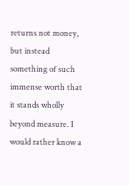returns not money, but instead something of such immense worth that it stands wholly beyond measure. I would rather know a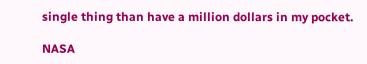single thing than have a million dollars in my pocket.

NASA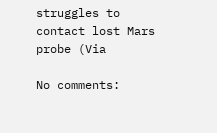struggles to contact lost Mars probe (Via

No comments: